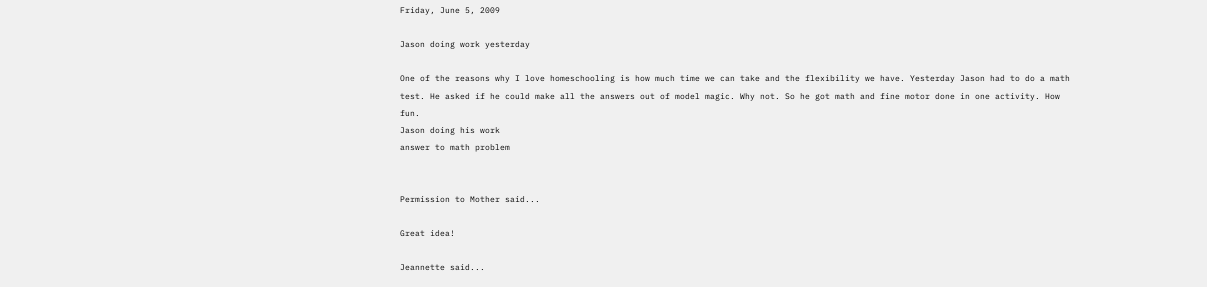Friday, June 5, 2009

Jason doing work yesterday

One of the reasons why I love homeschooling is how much time we can take and the flexibility we have. Yesterday Jason had to do a math test. He asked if he could make all the answers out of model magic. Why not. So he got math and fine motor done in one activity. How fun.
Jason doing his work
answer to math problem


Permission to Mother said...

Great idea!

Jeannette said...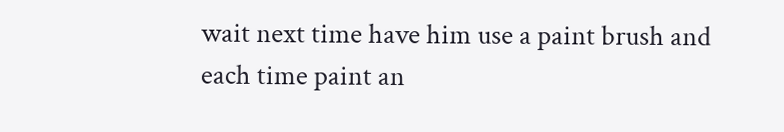wait next time have him use a paint brush and each time paint an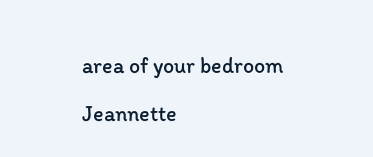area of your bedroom

Jeannette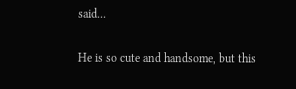said...

He is so cute and handsome, but this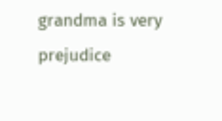grandma is very prejudice